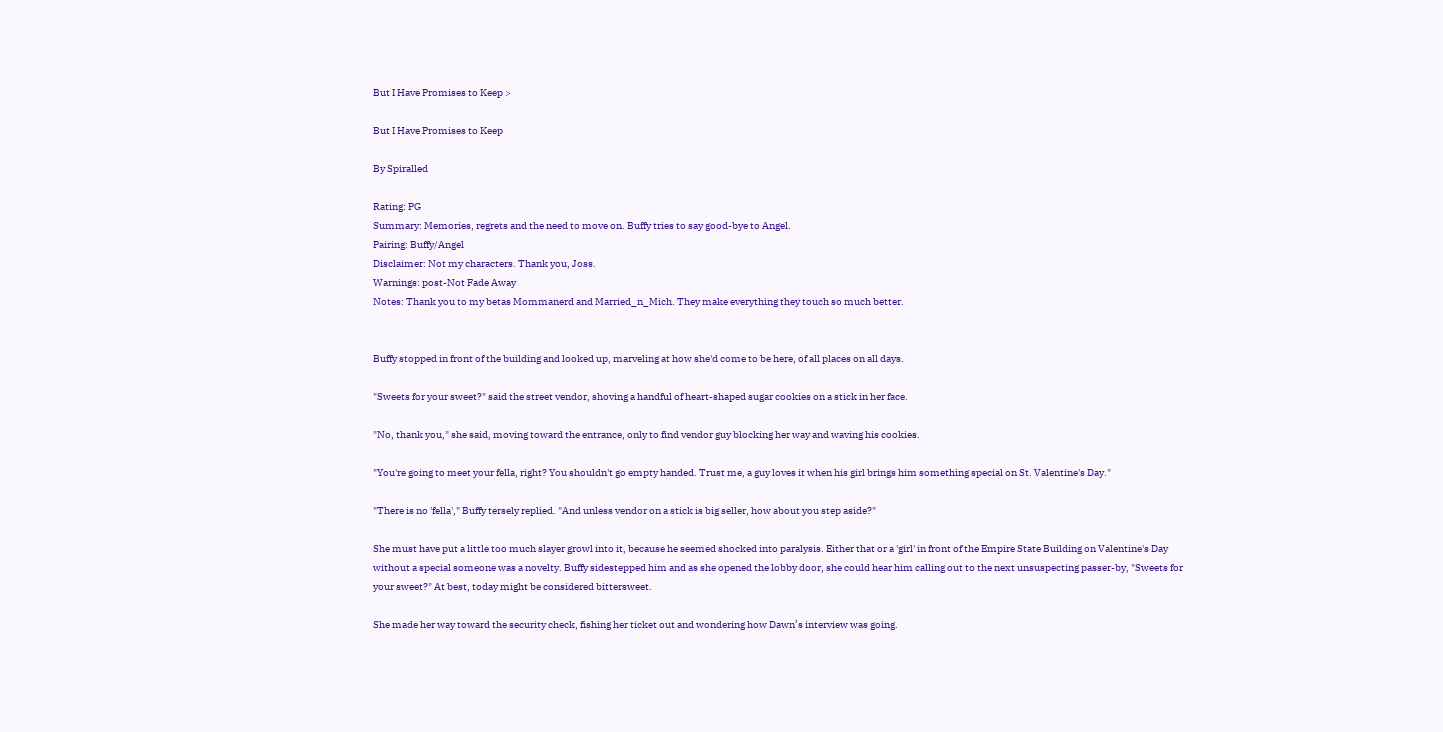But I Have Promises to Keep >

But I Have Promises to Keep

By Spiralled

Rating: PG
Summary: Memories, regrets and the need to move on. Buffy tries to say good-bye to Angel.
Pairing: Buffy/Angel
Disclaimer: Not my characters. Thank you, Joss.
Warnings: post-Not Fade Away
Notes: Thank you to my betas Mommanerd and Married_n_Mich. They make everything they touch so much better.


Buffy stopped in front of the building and looked up, marveling at how she'd come to be here, of all places on all days.

"Sweets for your sweet?" said the street vendor, shoving a handful of heart-shaped sugar cookies on a stick in her face.

"No, thank you," she said, moving toward the entrance, only to find vendor guy blocking her way and waving his cookies.

"You're going to meet your fella, right? You shouldn't go empty handed. Trust me, a guy loves it when his girl brings him something special on St. Valentine's Day."

"There is no 'fella'," Buffy tersely replied. "And unless vendor on a stick is big seller, how about you step aside?"

She must have put a little too much slayer growl into it, because he seemed shocked into paralysis. Either that or a 'girl' in front of the Empire State Building on Valentine's Day without a special someone was a novelty. Buffy sidestepped him and as she opened the lobby door, she could hear him calling out to the next unsuspecting passer-by, "Sweets for your sweet?" At best, today might be considered bittersweet.

She made her way toward the security check, fishing her ticket out and wondering how Dawn’s interview was going.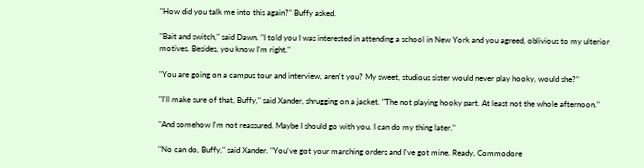"How did you talk me into this again?" Buffy asked.

"Bait and switch," said Dawn. "I told you I was interested in attending a school in New York and you agreed, oblivious to my ulterior motives. Besides, you know I’m right."

"You are going on a campus tour and interview, aren't you? My sweet, studious sister would never play hooky, would she?"

"I'll make sure of that, Buffy," said Xander, shrugging on a jacket. "The not playing hooky part. At least not the whole afternoon."

"And somehow I'm not reassured. Maybe I should go with you. I can do my thing later."

"No can do, Buffy," said Xander. "You've got your marching orders and I've got mine. Ready, Commodore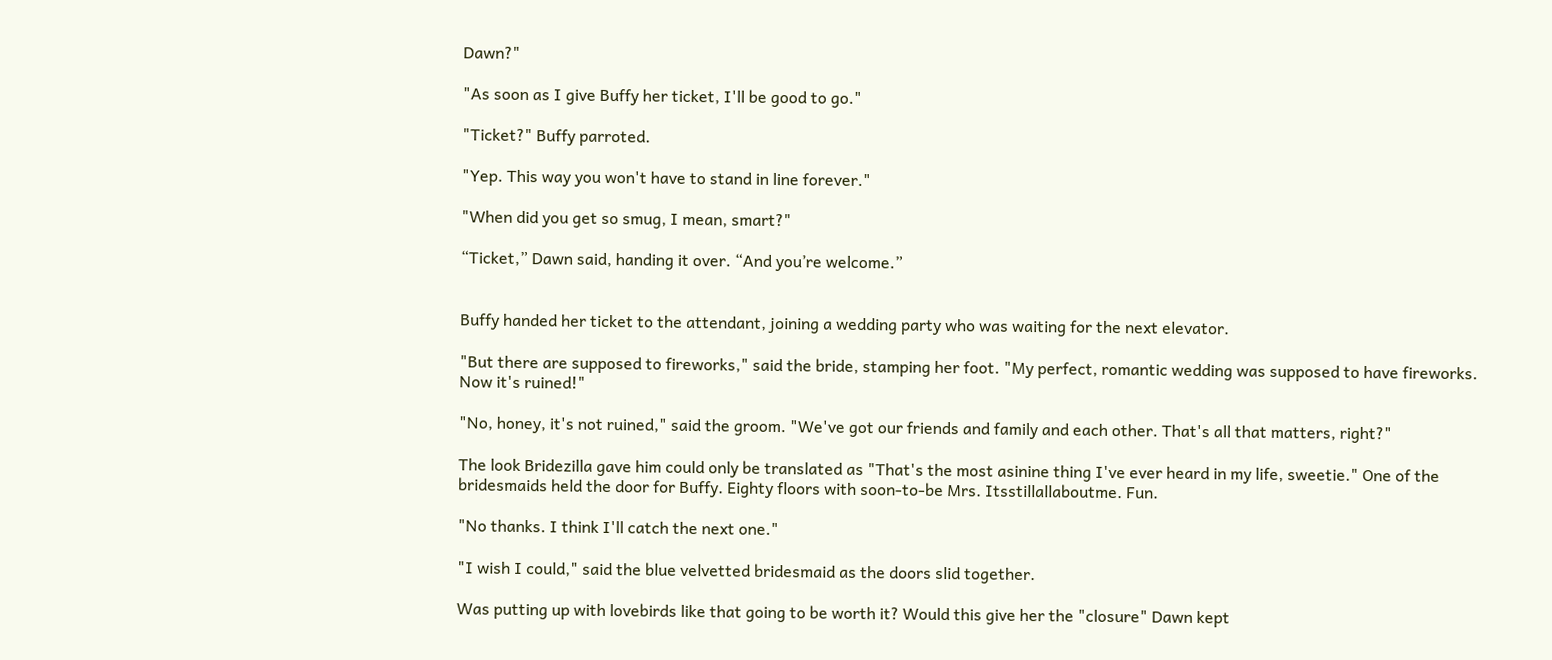Dawn?"

"As soon as I give Buffy her ticket, I'll be good to go."

"Ticket?" Buffy parroted.

"Yep. This way you won't have to stand in line forever."

"When did you get so smug, I mean, smart?"

“Ticket,” Dawn said, handing it over. “And you’re welcome.”


Buffy handed her ticket to the attendant, joining a wedding party who was waiting for the next elevator.

"But there are supposed to fireworks," said the bride, stamping her foot. "My perfect, romantic wedding was supposed to have fireworks. Now it's ruined!"

"No, honey, it's not ruined," said the groom. "We've got our friends and family and each other. That's all that matters, right?"

The look Bridezilla gave him could only be translated as "That's the most asinine thing I've ever heard in my life, sweetie." One of the bridesmaids held the door for Buffy. Eighty floors with soon-to-be Mrs. Itsstillallaboutme. Fun.

"No thanks. I think I'll catch the next one."

"I wish I could," said the blue velvetted bridesmaid as the doors slid together.

Was putting up with lovebirds like that going to be worth it? Would this give her the "closure" Dawn kept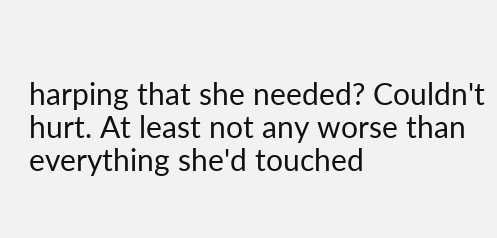harping that she needed? Couldn't hurt. At least not any worse than everything she'd touched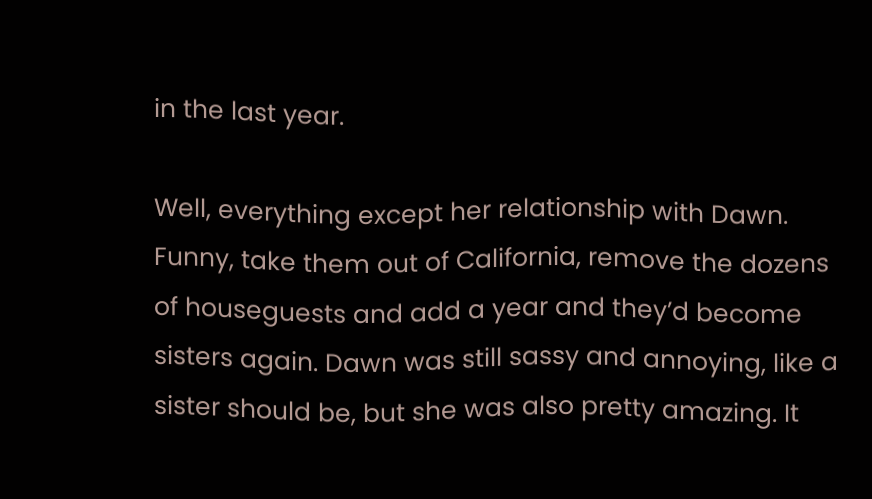in the last year.

Well, everything except her relationship with Dawn. Funny, take them out of California, remove the dozens of houseguests and add a year and they’d become sisters again. Dawn was still sassy and annoying, like a sister should be, but she was also pretty amazing. It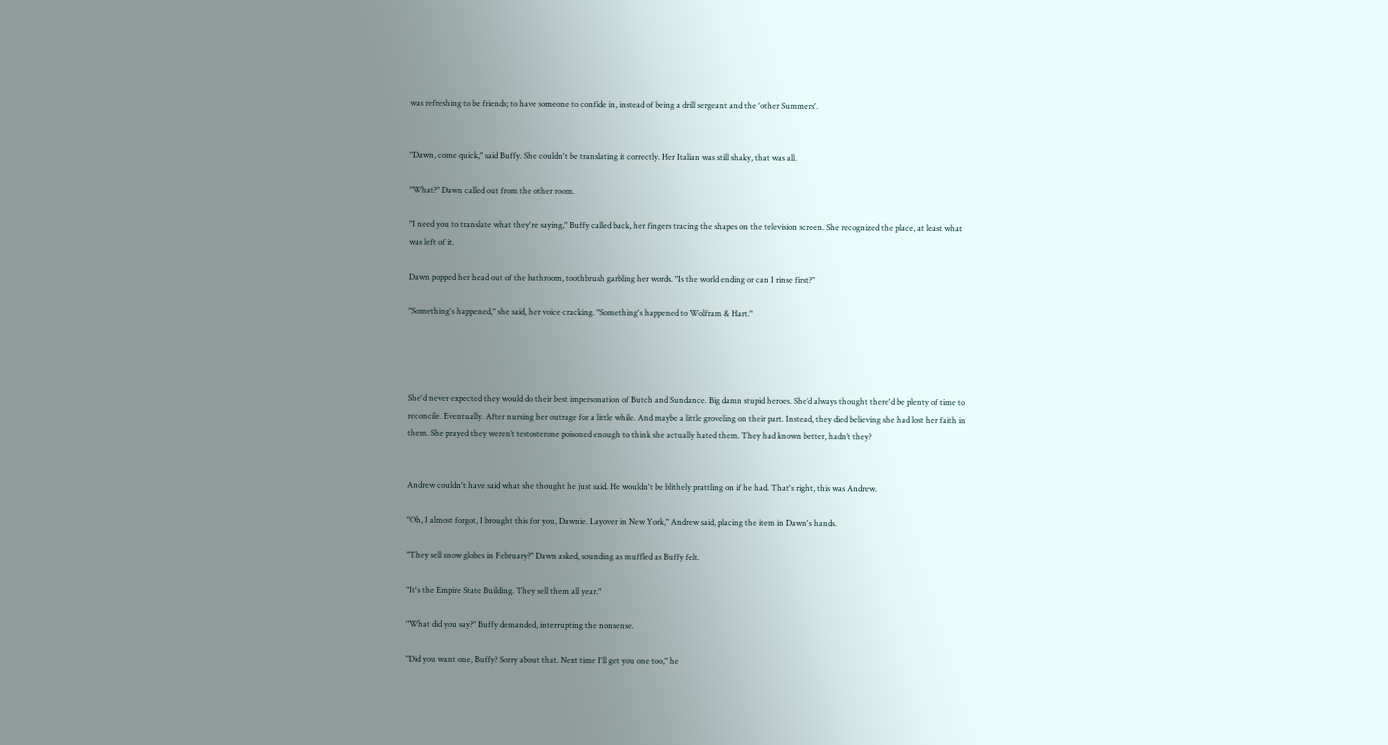was refreshing to be friends; to have someone to confide in, instead of being a drill sergeant and the 'other Summers'.


"Dawn, come quick," said Buffy. She couldn't be translating it correctly. Her Italian was still shaky, that was all.

"What?" Dawn called out from the other room.

"I need you to translate what they're saying," Buffy called back, her fingers tracing the shapes on the television screen. She recognized the place, at least what was left of it.

Dawn popped her head out of the bathroom, toothbrush garbling her words. "Is the world ending or can I rinse first?"

"Something's happened," she said, her voice cracking. "Something's happened to Wolfram & Hart."




She'd never expected they would do their best impersonation of Butch and Sundance. Big damn stupid heroes. She’d always thought there'd be plenty of time to reconcile. Eventually. After nursing her outrage for a little while. And maybe a little groveling on their part. Instead, they died believing she had lost her faith in them. She prayed they weren’t testosterone poisoned enough to think she actually hated them. They had known better, hadn’t they?


Andrew couldn't have said what she thought he just said. He wouldn't be blithely prattling on if he had. That's right, this was Andrew.

"Oh, I almost forgot, I brought this for you, Dawnie. Layover in New York," Andrew said, placing the item in Dawn's hands.

"They sell snow globes in February?" Dawn asked, sounding as muffled as Buffy felt.

"It's the Empire State Building. They sell them all year."

"What did you say?" Buffy demanded, interrupting the nonsense.

"Did you want one, Buffy? Sorry about that. Next time I'll get you one too," he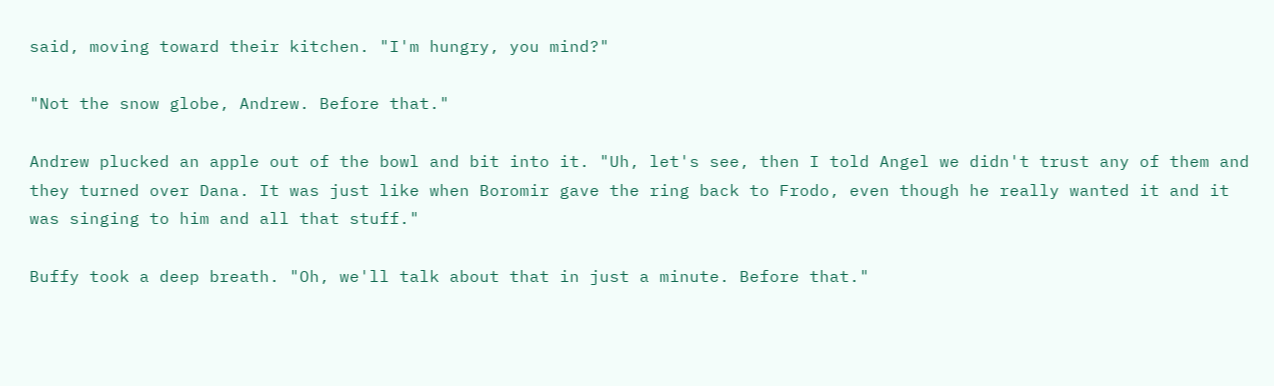said, moving toward their kitchen. "I'm hungry, you mind?"

"Not the snow globe, Andrew. Before that."

Andrew plucked an apple out of the bowl and bit into it. "Uh, let's see, then I told Angel we didn't trust any of them and they turned over Dana. It was just like when Boromir gave the ring back to Frodo, even though he really wanted it and it was singing to him and all that stuff."

Buffy took a deep breath. "Oh, we'll talk about that in just a minute. Before that."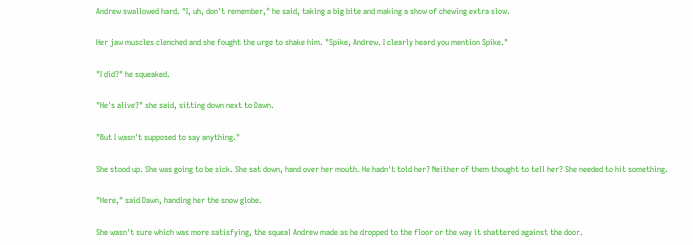Andrew swallowed hard. "I, uh, don't remember," he said, taking a big bite and making a show of chewing extra slow.

Her jaw muscles clenched and she fought the urge to shake him. "Spike, Andrew. I clearly heard you mention Spike."

"I did?" he squeaked.

"He's alive?" she said, sitting down next to Dawn.

"But I wasn't supposed to say anything."

She stood up. She was going to be sick. She sat down, hand over her mouth. He hadn't told her? Neither of them thought to tell her? She needed to hit something.

"Here," said Dawn, handing her the snow globe.

She wasn't sure which was more satisfying, the squeal Andrew made as he dropped to the floor or the way it shattered against the door.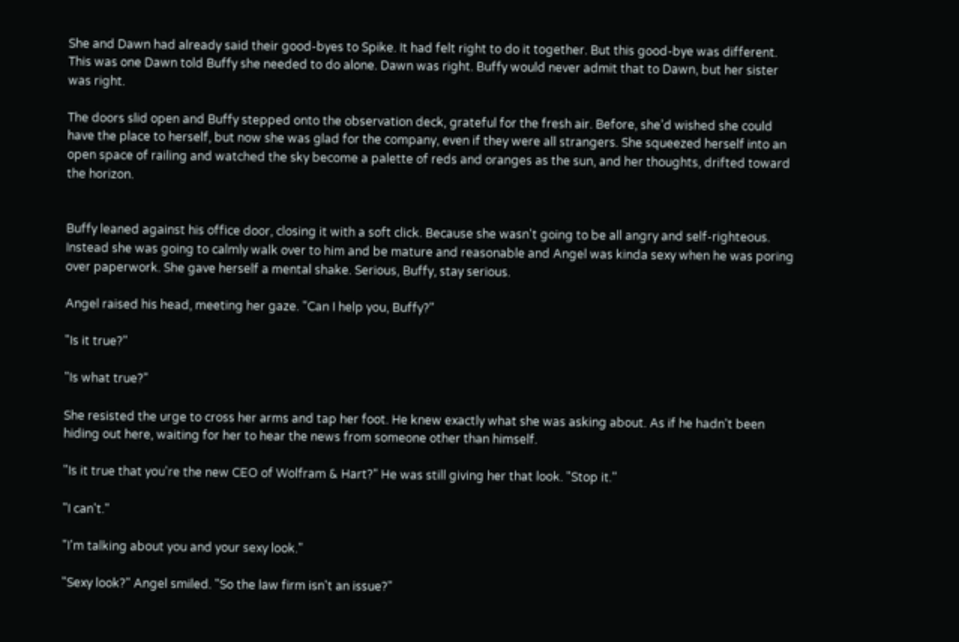She and Dawn had already said their good-byes to Spike. It had felt right to do it together. But this good-bye was different. This was one Dawn told Buffy she needed to do alone. Dawn was right. Buffy would never admit that to Dawn, but her sister was right.

The doors slid open and Buffy stepped onto the observation deck, grateful for the fresh air. Before, she’d wished she could have the place to herself, but now she was glad for the company, even if they were all strangers. She squeezed herself into an open space of railing and watched the sky become a palette of reds and oranges as the sun, and her thoughts, drifted toward the horizon.


Buffy leaned against his office door, closing it with a soft click. Because she wasn't going to be all angry and self-righteous. Instead she was going to calmly walk over to him and be mature and reasonable and Angel was kinda sexy when he was poring over paperwork. She gave herself a mental shake. Serious, Buffy, stay serious.

Angel raised his head, meeting her gaze. "Can I help you, Buffy?"

"Is it true?"

"Is what true?"

She resisted the urge to cross her arms and tap her foot. He knew exactly what she was asking about. As if he hadn't been hiding out here, waiting for her to hear the news from someone other than himself.

"Is it true that you're the new CEO of Wolfram & Hart?" He was still giving her that look. "Stop it."

"I can't."

"I'm talking about you and your sexy look."

"Sexy look?" Angel smiled. "So the law firm isn't an issue?"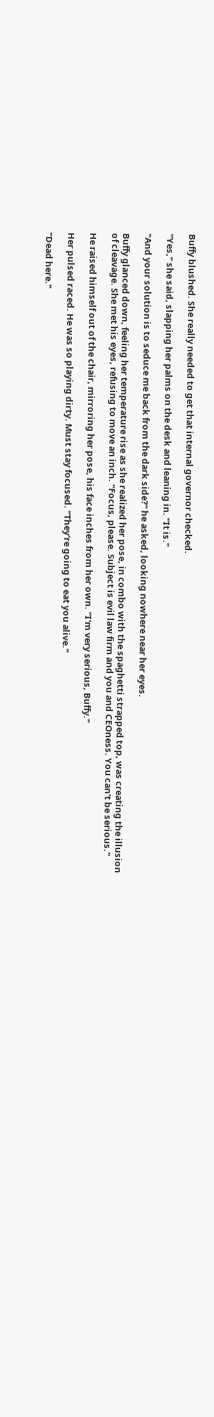Buffy blushed. She really needed to get that internal governor checked.

"Yes," she said, slapping her palms on the desk and leaning in. "It is."

"And your solution is to seduce me back from the dark side?" he asked, looking nowhere near her eyes.

Buffy glanced down, feeling her temperature rise as she realized her pose, in combo with the spaghetti strapped top, was creating the illusion of cleavage. She met his eyes, refusing to move an inch. "Focus, please. Subject is evil law firm and you and CEOness. You can't be serious."

He raised himself out of the chair, mirroring her pose, his face inches from her own. "I'm very serious, Buffy."

Her pulsed raced. He was so playing dirty. Must stay focused. "They're going to eat you alive."

"Dead here."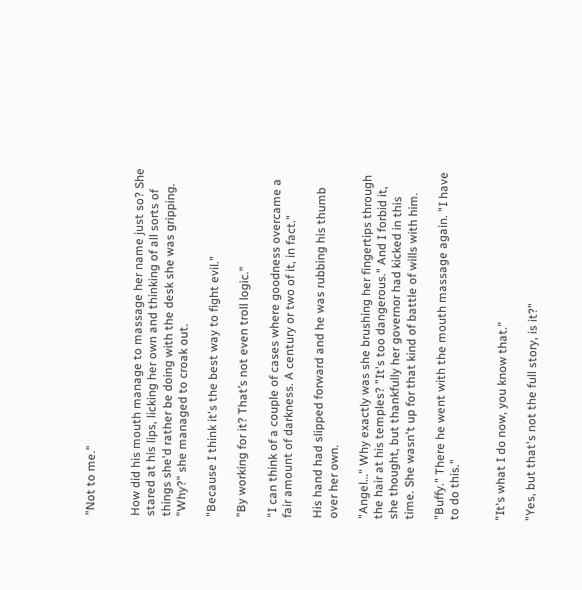"Not to me."


How did his mouth manage to massage her name just so? She stared at his lips, licking her own and thinking of all sorts of things she'd rather be doing with the desk she was gripping. "Why?" she managed to croak out.

"Because I think it's the best way to fight evil."

"By working for it? That’s not even troll logic.”

"I can think of a couple of cases where goodness overcame a fair amount of darkness. A century or two of it, in fact."

His hand had slipped forward and he was rubbing his thumb over her own.

"Angel…" Why exactly was she brushing her fingertips through the hair at his temples? "It's too dangerous." And I forbid it, she thought, but thankfully her governor had kicked in this time. She wasn't up for that kind of battle of wills with him.

"Buffy." There he went with the mouth massage again. "I have to do this."


"It's what I do now, you know that."

"Yes, but that's not the full story, is it?"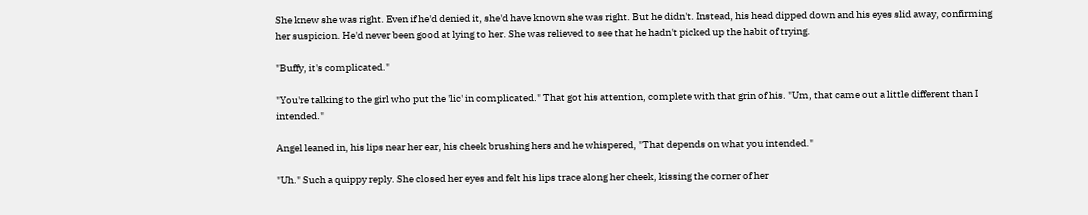She knew she was right. Even if he'd denied it, she'd have known she was right. But he didn't. Instead, his head dipped down and his eyes slid away, confirming her suspicion. He'd never been good at lying to her. She was relieved to see that he hadn't picked up the habit of trying.

"Buffy, it's complicated."

"You're talking to the girl who put the 'lic' in complicated." That got his attention, complete with that grin of his. "Um, that came out a little different than I intended."

Angel leaned in, his lips near her ear, his cheek brushing hers and he whispered, "That depends on what you intended."

"Uh." Such a quippy reply. She closed her eyes and felt his lips trace along her cheek, kissing the corner of her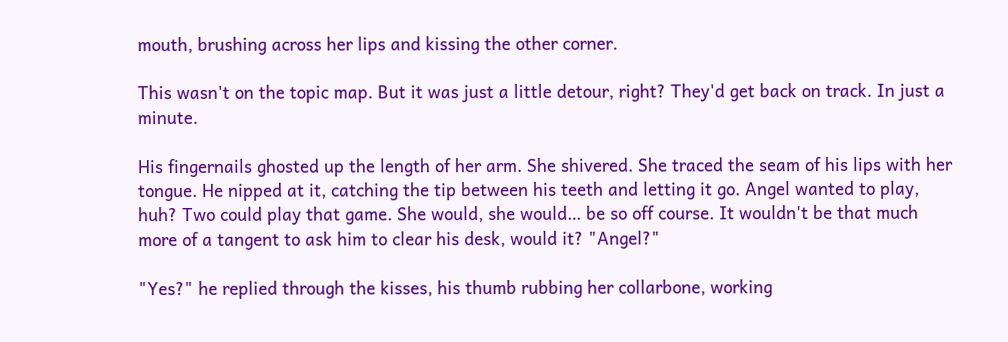mouth, brushing across her lips and kissing the other corner.

This wasn't on the topic map. But it was just a little detour, right? They'd get back on track. In just a minute.

His fingernails ghosted up the length of her arm. She shivered. She traced the seam of his lips with her tongue. He nipped at it, catching the tip between his teeth and letting it go. Angel wanted to play, huh? Two could play that game. She would, she would… be so off course. It wouldn't be that much more of a tangent to ask him to clear his desk, would it? "Angel?"

"Yes?" he replied through the kisses, his thumb rubbing her collarbone, working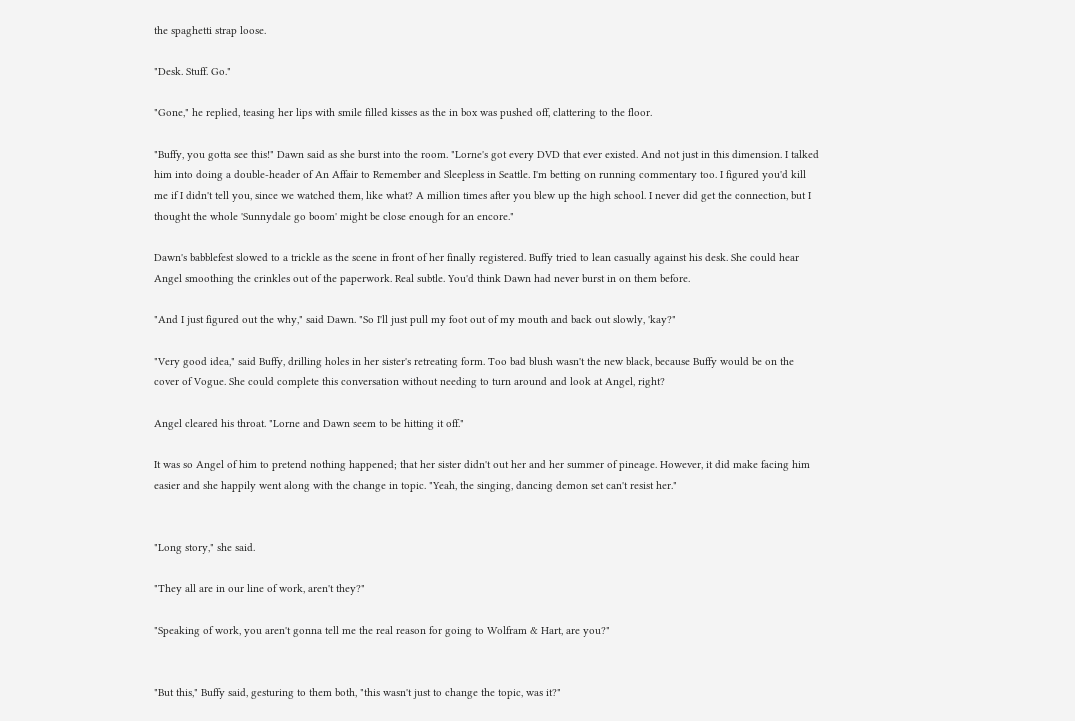the spaghetti strap loose.

"Desk. Stuff. Go."

"Gone," he replied, teasing her lips with smile filled kisses as the in box was pushed off, clattering to the floor.

"Buffy, you gotta see this!" Dawn said as she burst into the room. "Lorne's got every DVD that ever existed. And not just in this dimension. I talked him into doing a double-header of An Affair to Remember and Sleepless in Seattle. I'm betting on running commentary too. I figured you'd kill me if I didn't tell you, since we watched them, like what? A million times after you blew up the high school. I never did get the connection, but I thought the whole 'Sunnydale go boom' might be close enough for an encore."

Dawn's babblefest slowed to a trickle as the scene in front of her finally registered. Buffy tried to lean casually against his desk. She could hear Angel smoothing the crinkles out of the paperwork. Real subtle. You'd think Dawn had never burst in on them before.

"And I just figured out the why," said Dawn. "So I'll just pull my foot out of my mouth and back out slowly, 'kay?"

"Very good idea," said Buffy, drilling holes in her sister's retreating form. Too bad blush wasn't the new black, because Buffy would be on the cover of Vogue. She could complete this conversation without needing to turn around and look at Angel, right?

Angel cleared his throat. "Lorne and Dawn seem to be hitting it off."

It was so Angel of him to pretend nothing happened; that her sister didn't out her and her summer of pineage. However, it did make facing him easier and she happily went along with the change in topic. "Yeah, the singing, dancing demon set can't resist her."


"Long story," she said.

"They all are in our line of work, aren't they?"

"Speaking of work, you aren't gonna tell me the real reason for going to Wolfram & Hart, are you?"


"But this," Buffy said, gesturing to them both, "this wasn't just to change the topic, was it?"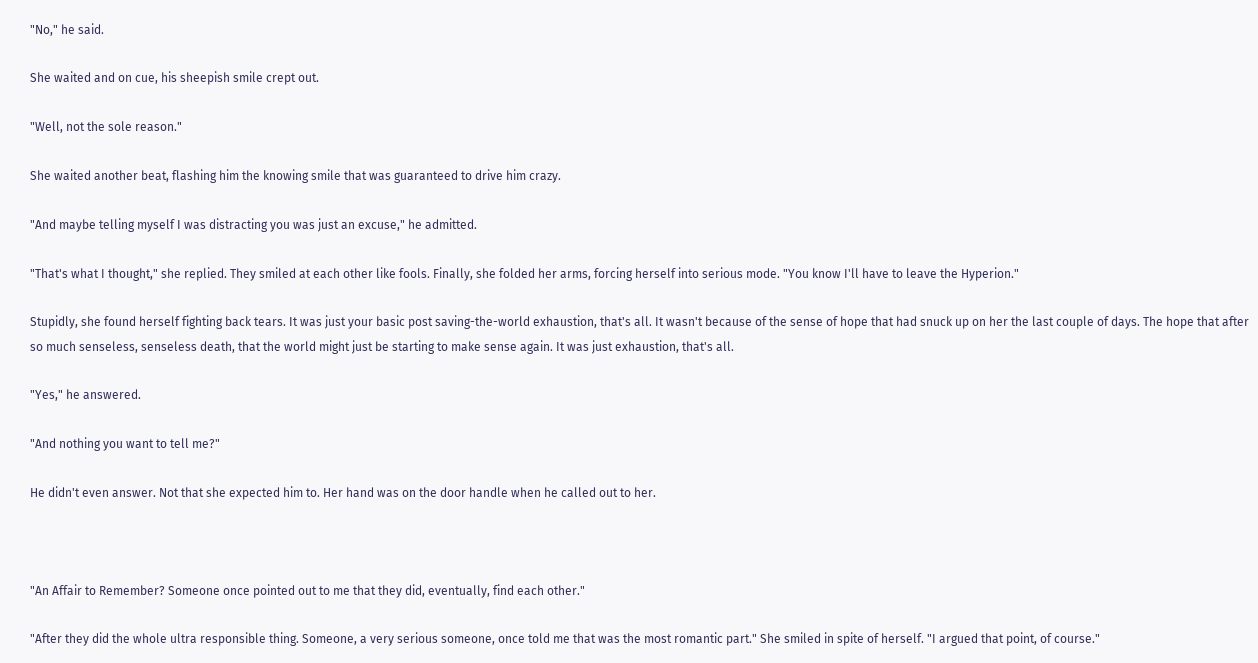"No," he said.

She waited and on cue, his sheepish smile crept out.

"Well, not the sole reason."

She waited another beat, flashing him the knowing smile that was guaranteed to drive him crazy.

"And maybe telling myself I was distracting you was just an excuse," he admitted.

"That's what I thought," she replied. They smiled at each other like fools. Finally, she folded her arms, forcing herself into serious mode. "You know I'll have to leave the Hyperion."

Stupidly, she found herself fighting back tears. It was just your basic post saving-the-world exhaustion, that's all. It wasn't because of the sense of hope that had snuck up on her the last couple of days. The hope that after so much senseless, senseless death, that the world might just be starting to make sense again. It was just exhaustion, that's all.

"Yes," he answered.

"And nothing you want to tell me?"

He didn't even answer. Not that she expected him to. Her hand was on the door handle when he called out to her.



"An Affair to Remember? Someone once pointed out to me that they did, eventually, find each other."

"After they did the whole ultra responsible thing. Someone, a very serious someone, once told me that was the most romantic part." She smiled in spite of herself. "I argued that point, of course."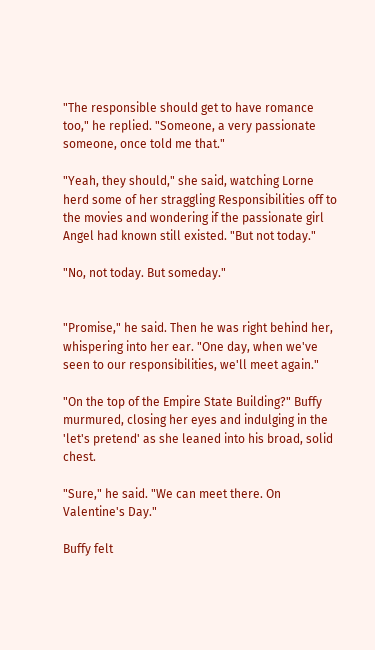"The responsible should get to have romance too," he replied. "Someone, a very passionate someone, once told me that."

"Yeah, they should," she said, watching Lorne herd some of her straggling Responsibilities off to the movies and wondering if the passionate girl Angel had known still existed. "But not today."

"No, not today. But someday."


"Promise," he said. Then he was right behind her, whispering into her ear. "One day, when we've seen to our responsibilities, we'll meet again."

"On the top of the Empire State Building?" Buffy murmured, closing her eyes and indulging in the 'let's pretend' as she leaned into his broad, solid chest.

"Sure," he said. "We can meet there. On Valentine's Day."

Buffy felt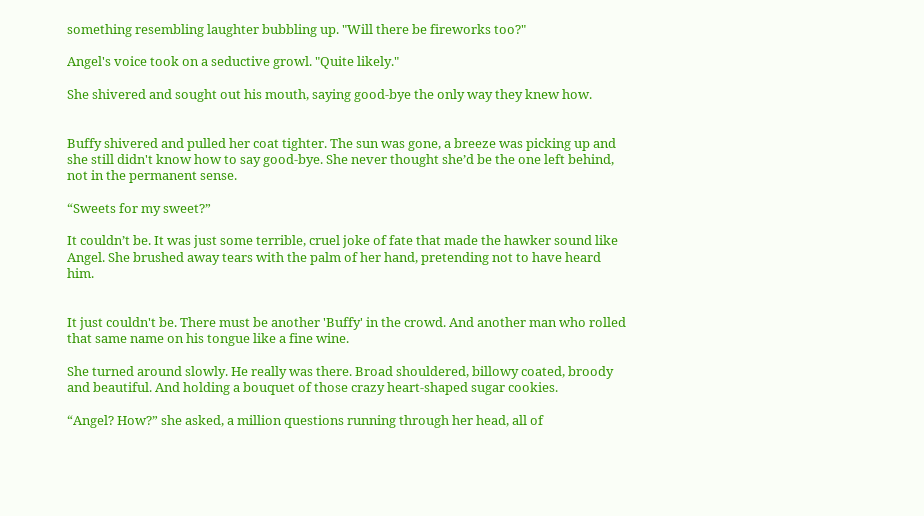something resembling laughter bubbling up. "Will there be fireworks too?"

Angel's voice took on a seductive growl. "Quite likely."

She shivered and sought out his mouth, saying good-bye the only way they knew how.


Buffy shivered and pulled her coat tighter. The sun was gone, a breeze was picking up and she still didn't know how to say good-bye. She never thought she’d be the one left behind, not in the permanent sense.

“Sweets for my sweet?”

It couldn’t be. It was just some terrible, cruel joke of fate that made the hawker sound like Angel. She brushed away tears with the palm of her hand, pretending not to have heard him.


It just couldn't be. There must be another 'Buffy' in the crowd. And another man who rolled that same name on his tongue like a fine wine.

She turned around slowly. He really was there. Broad shouldered, billowy coated, broody and beautiful. And holding a bouquet of those crazy heart-shaped sugar cookies.

“Angel? How?” she asked, a million questions running through her head, all of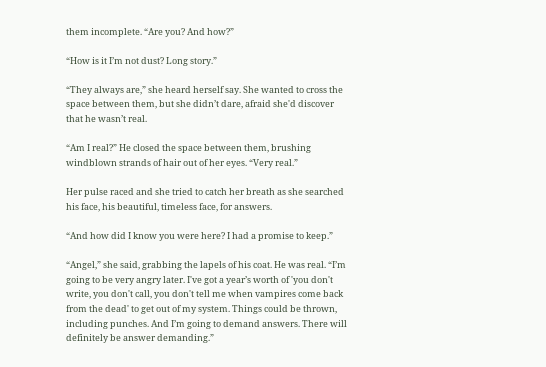them incomplete. “Are you? And how?”

“How is it I’m not dust? Long story.”

“They always are,” she heard herself say. She wanted to cross the space between them, but she didn’t dare, afraid she'd discover that he wasn’t real.

“Am I real?” He closed the space between them, brushing windblown strands of hair out of her eyes. “Very real.”

Her pulse raced and she tried to catch her breath as she searched his face, his beautiful, timeless face, for answers.

“And how did I know you were here? I had a promise to keep.”

“Angel,” she said, grabbing the lapels of his coat. He was real. “I’m going to be very angry later. I've got a year’s worth of 'you don't write, you don't call, you don't tell me when vampires come back from the dead' to get out of my system. Things could be thrown, including punches. And I’m going to demand answers. There will definitely be answer demanding.”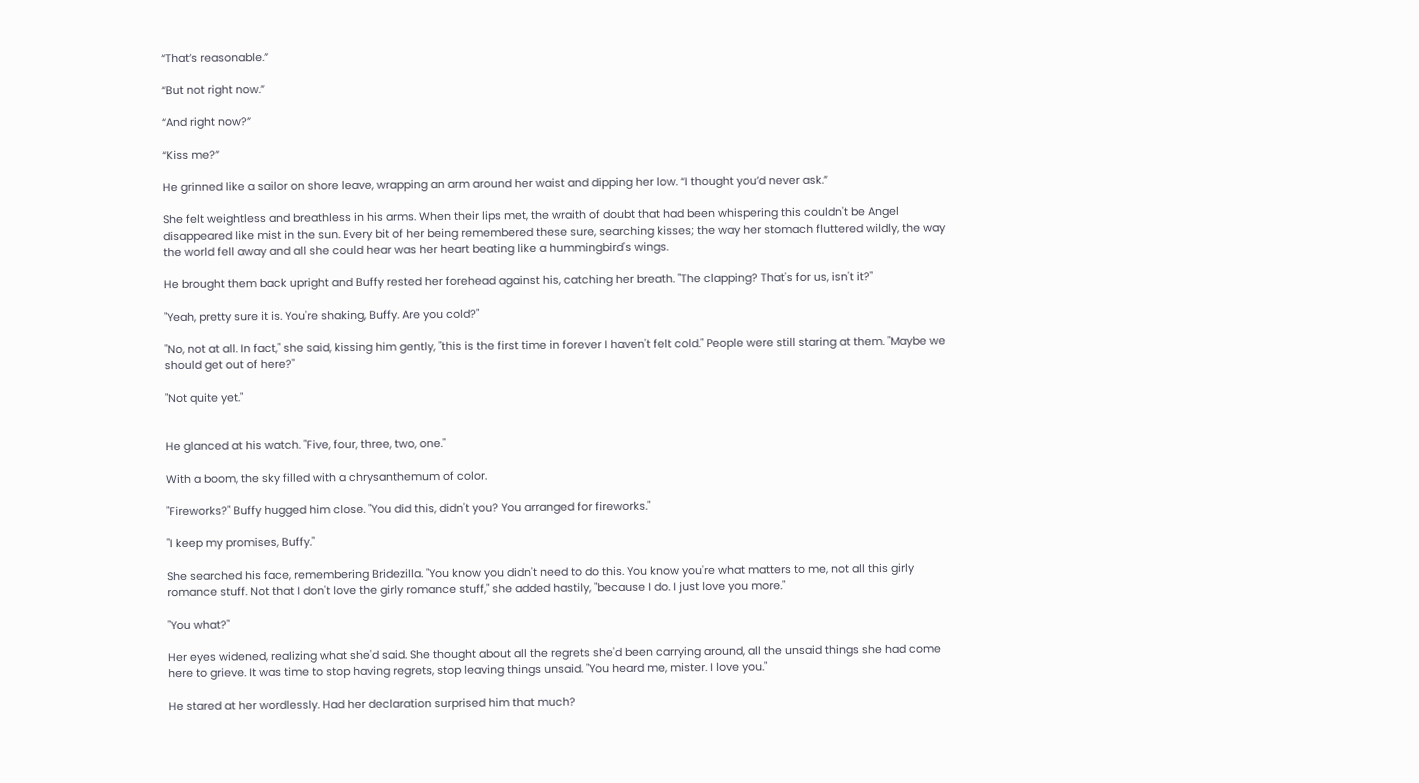“That’s reasonable.”

“But not right now.”

“And right now?”

“Kiss me?”

He grinned like a sailor on shore leave, wrapping an arm around her waist and dipping her low. “I thought you’d never ask.”

She felt weightless and breathless in his arms. When their lips met, the wraith of doubt that had been whispering this couldn't be Angel disappeared like mist in the sun. Every bit of her being remembered these sure, searching kisses; the way her stomach fluttered wildly, the way the world fell away and all she could hear was her heart beating like a hummingbird's wings.

He brought them back upright and Buffy rested her forehead against his, catching her breath. "The clapping? That's for us, isn't it?"

"Yeah, pretty sure it is. You're shaking, Buffy. Are you cold?"

"No, not at all. In fact," she said, kissing him gently, "this is the first time in forever I haven't felt cold." People were still staring at them. "Maybe we should get out of here?"

"Not quite yet."


He glanced at his watch. "Five, four, three, two, one."

With a boom, the sky filled with a chrysanthemum of color.

"Fireworks?" Buffy hugged him close. "You did this, didn't you? You arranged for fireworks."

"I keep my promises, Buffy."

She searched his face, remembering Bridezilla. "You know you didn't need to do this. You know you're what matters to me, not all this girly romance stuff. Not that I don't love the girly romance stuff," she added hastily, "because I do. I just love you more."

"You what?"

Her eyes widened, realizing what she'd said. She thought about all the regrets she'd been carrying around, all the unsaid things she had come here to grieve. It was time to stop having regrets, stop leaving things unsaid. "You heard me, mister. I love you."

He stared at her wordlessly. Had her declaration surprised him that much?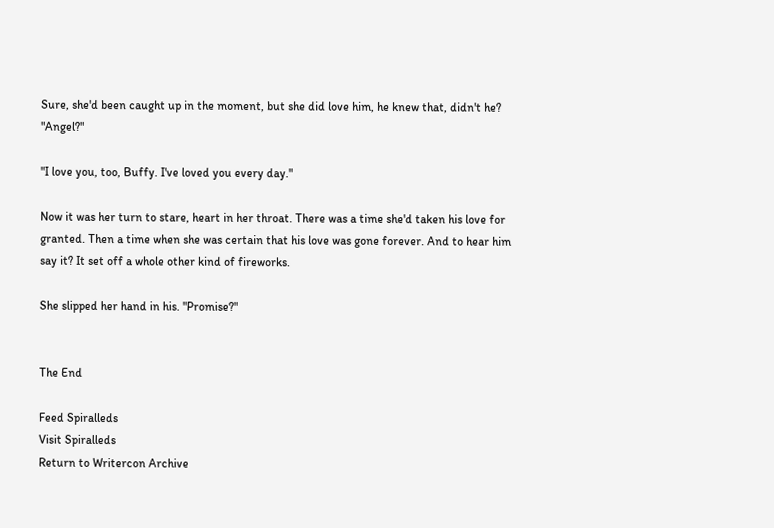Sure, she'd been caught up in the moment, but she did love him, he knew that, didn't he? "Angel?"

"I love you, too, Buffy. I've loved you every day."

Now it was her turn to stare, heart in her throat. There was a time she'd taken his love for granted. Then a time when she was certain that his love was gone forever. And to hear him say it? It set off a whole other kind of fireworks.

She slipped her hand in his. "Promise?"


The End

Feed Spiralleds
Visit Spiralleds
Return to Writercon Archive